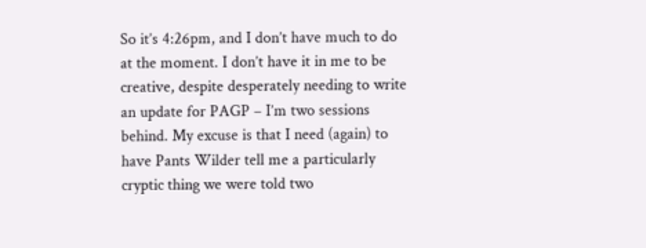So it’s 4:26pm, and I don’t have much to do at the moment. I don’t have it in me to be creative, despite desperately needing to write an update for PAGP – I’m two sessions behind. My excuse is that I need (again) to have Pants Wilder tell me a particularly cryptic thing we were told two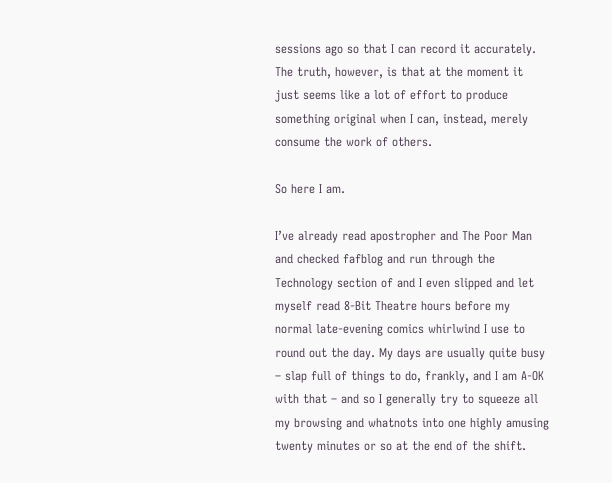sessions ago so that I can record it accurately. The truth, however, is that at the moment it just seems like a lot of effort to produce something original when I can, instead, merely consume the work of others.

So here I am.

I’ve already read apostropher and The Poor Man and checked fafblog and run through the Technology section of and I even slipped and let myself read 8-Bit Theatre hours before my normal late-evening comics whirlwind I use to round out the day. My days are usually quite busy – slap full of things to do, frankly, and I am A-OK with that – and so I generally try to squeeze all my browsing and whatnots into one highly amusing twenty minutes or so at the end of the shift.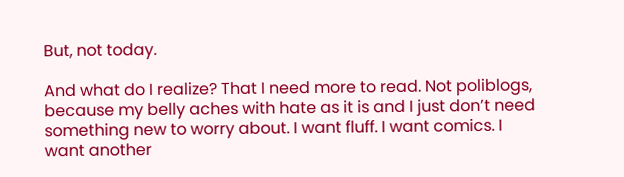But, not today.

And what do I realize? That I need more to read. Not poliblogs, because my belly aches with hate as it is and I just don’t need something new to worry about. I want fluff. I want comics. I want another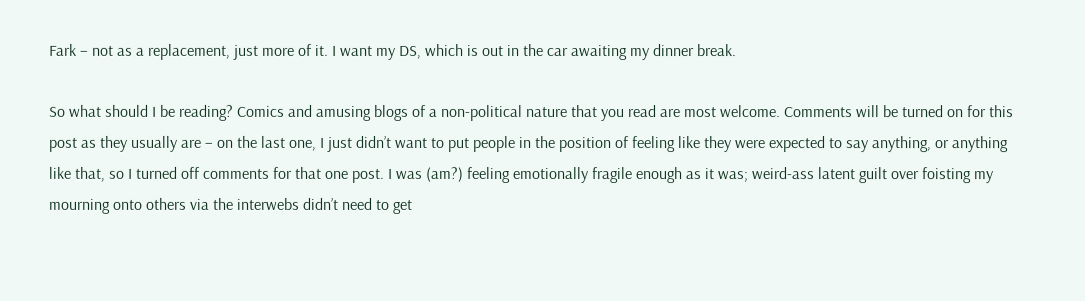Fark – not as a replacement, just more of it. I want my DS, which is out in the car awaiting my dinner break.

So what should I be reading? Comics and amusing blogs of a non-political nature that you read are most welcome. Comments will be turned on for this post as they usually are – on the last one, I just didn’t want to put people in the position of feeling like they were expected to say anything, or anything like that, so I turned off comments for that one post. I was (am?) feeling emotionally fragile enough as it was; weird-ass latent guilt over foisting my mourning onto others via the interwebs didn’t need to get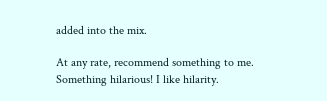added into the mix.

At any rate, recommend something to me. Something hilarious! I like hilarity.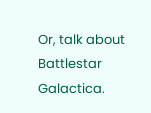Or, talk about Battlestar Galactica.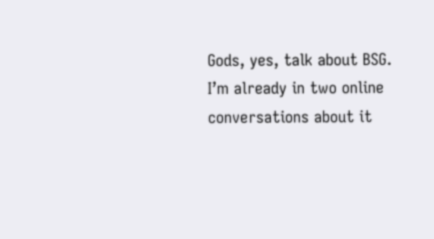Gods, yes, talk about BSG. I’m already in two online conversations about it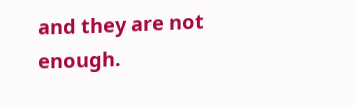and they are not enough.